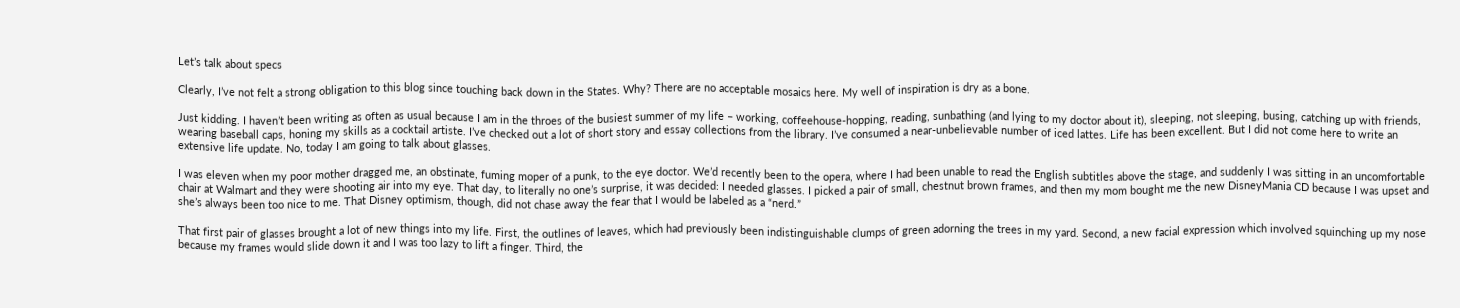Let’s talk about specs

Clearly, I’ve not felt a strong obligation to this blog since touching back down in the States. Why? There are no acceptable mosaics here. My well of inspiration is dry as a bone.

Just kidding. I haven’t been writing as often as usual because I am in the throes of the busiest summer of my life – working, coffeehouse-hopping, reading, sunbathing (and lying to my doctor about it), sleeping, not sleeping, busing, catching up with friends, wearing baseball caps, honing my skills as a cocktail artiste. I’ve checked out a lot of short story and essay collections from the library. I’ve consumed a near-unbelievable number of iced lattes. Life has been excellent. But I did not come here to write an extensive life update. No, today I am going to talk about glasses.

I was eleven when my poor mother dragged me, an obstinate, fuming moper of a punk, to the eye doctor. We’d recently been to the opera, where I had been unable to read the English subtitles above the stage, and suddenly I was sitting in an uncomfortable chair at Walmart and they were shooting air into my eye. That day, to literally no one’s surprise, it was decided: I needed glasses. I picked a pair of small, chestnut brown frames, and then my mom bought me the new DisneyMania CD because I was upset and she’s always been too nice to me. That Disney optimism, though, did not chase away the fear that I would be labeled as a “nerd.”

That first pair of glasses brought a lot of new things into my life. First, the outlines of leaves, which had previously been indistinguishable clumps of green adorning the trees in my yard. Second, a new facial expression which involved squinching up my nose because my frames would slide down it and I was too lazy to lift a finger. Third, the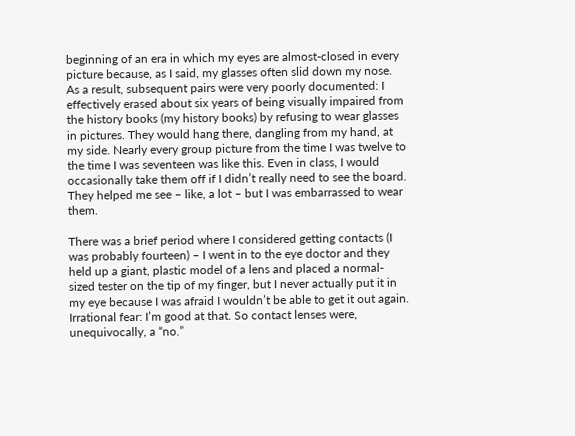beginning of an era in which my eyes are almost-closed in every picture because, as I said, my glasses often slid down my nose. As a result, subsequent pairs were very poorly documented: I effectively erased about six years of being visually impaired from the history books (my history books) by refusing to wear glasses in pictures. They would hang there, dangling from my hand, at my side. Nearly every group picture from the time I was twelve to the time I was seventeen was like this. Even in class, I would occasionally take them off if I didn’t really need to see the board. They helped me see – like, a lot – but I was embarrassed to wear them.

There was a brief period where I considered getting contacts (I was probably fourteen) – I went in to the eye doctor and they held up a giant, plastic model of a lens and placed a normal-sized tester on the tip of my finger, but I never actually put it in my eye because I was afraid I wouldn’t be able to get it out again. Irrational fear: I’m good at that. So contact lenses were, unequivocally, a “no.”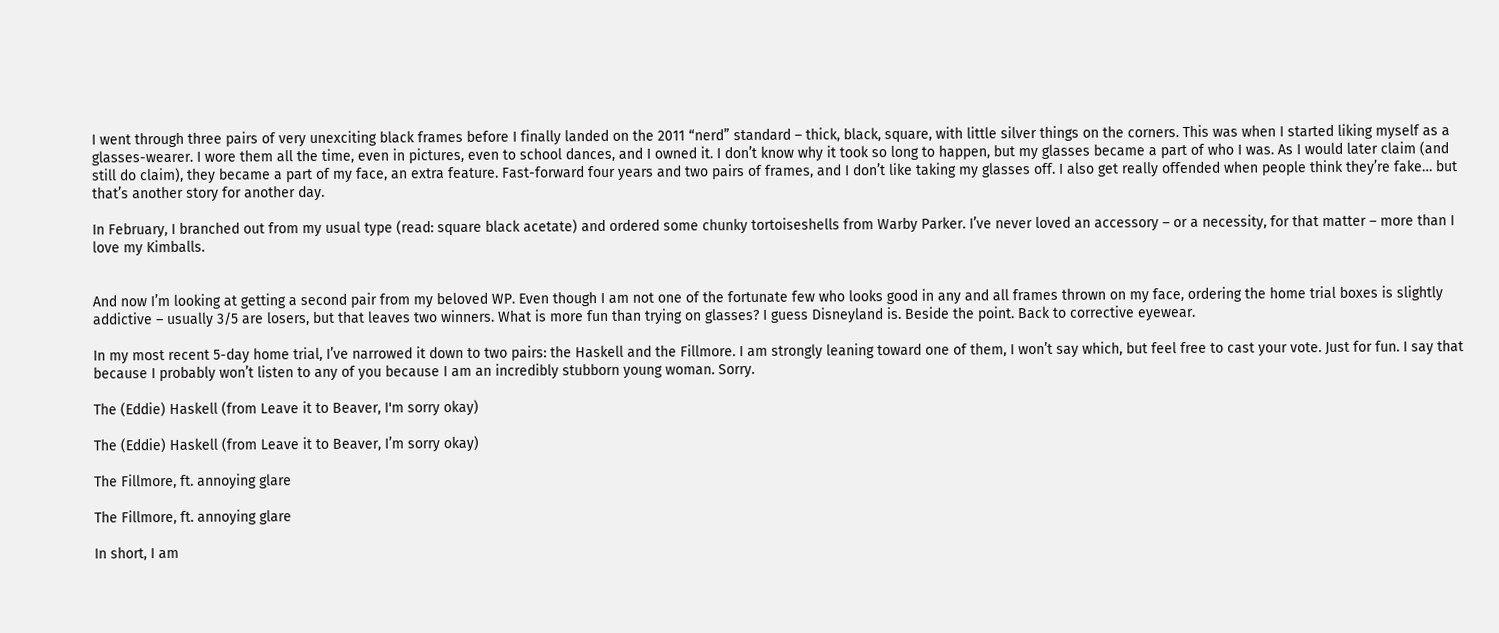I went through three pairs of very unexciting black frames before I finally landed on the 2011 “nerd” standard – thick, black, square, with little silver things on the corners. This was when I started liking myself as a glasses-wearer. I wore them all the time, even in pictures, even to school dances, and I owned it. I don’t know why it took so long to happen, but my glasses became a part of who I was. As I would later claim (and still do claim), they became a part of my face, an extra feature. Fast-forward four years and two pairs of frames, and I don’t like taking my glasses off. I also get really offended when people think they’re fake… but that’s another story for another day.

In February, I branched out from my usual type (read: square black acetate) and ordered some chunky tortoiseshells from Warby Parker. I’ve never loved an accessory – or a necessity, for that matter – more than I love my Kimballs.


And now I’m looking at getting a second pair from my beloved WP. Even though I am not one of the fortunate few who looks good in any and all frames thrown on my face, ordering the home trial boxes is slightly addictive – usually 3/5 are losers, but that leaves two winners. What is more fun than trying on glasses? I guess Disneyland is. Beside the point. Back to corrective eyewear.

In my most recent 5-day home trial, I’ve narrowed it down to two pairs: the Haskell and the Fillmore. I am strongly leaning toward one of them, I won’t say which, but feel free to cast your vote. Just for fun. I say that because I probably won’t listen to any of you because I am an incredibly stubborn young woman. Sorry.

The (Eddie) Haskell (from Leave it to Beaver, I'm sorry okay)

The (Eddie) Haskell (from Leave it to Beaver, I’m sorry okay)

The Fillmore, ft. annoying glare

The Fillmore, ft. annoying glare

In short, I am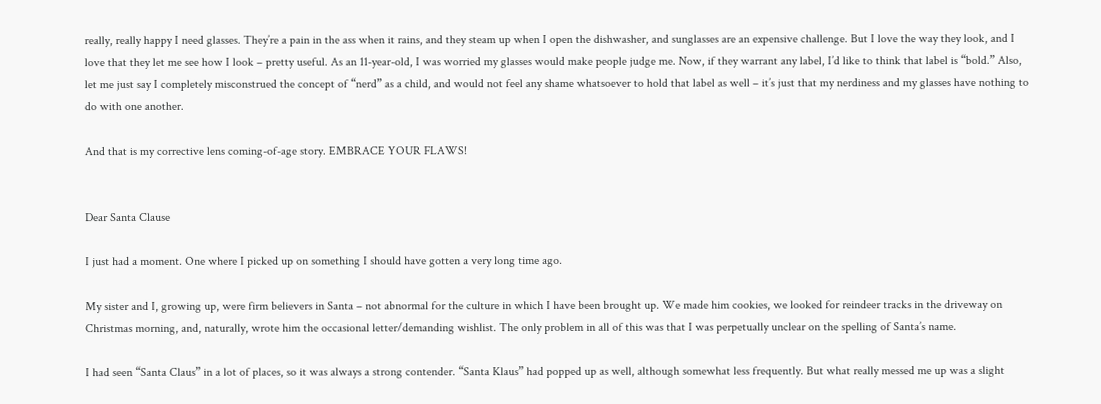really, really happy I need glasses. They’re a pain in the ass when it rains, and they steam up when I open the dishwasher, and sunglasses are an expensive challenge. But I love the way they look, and I love that they let me see how I look – pretty useful. As an 11-year-old, I was worried my glasses would make people judge me. Now, if they warrant any label, I’d like to think that label is “bold.” Also, let me just say I completely misconstrued the concept of “nerd” as a child, and would not feel any shame whatsoever to hold that label as well – it’s just that my nerdiness and my glasses have nothing to do with one another.

And that is my corrective lens coming-of-age story. EMBRACE YOUR FLAWS!


Dear Santa Clause

I just had a moment. One where I picked up on something I should have gotten a very long time ago.

My sister and I, growing up, were firm believers in Santa – not abnormal for the culture in which I have been brought up. We made him cookies, we looked for reindeer tracks in the driveway on Christmas morning, and, naturally, wrote him the occasional letter/demanding wishlist. The only problem in all of this was that I was perpetually unclear on the spelling of Santa’s name.

I had seen “Santa Claus” in a lot of places, so it was always a strong contender. “Santa Klaus” had popped up as well, although somewhat less frequently. But what really messed me up was a slight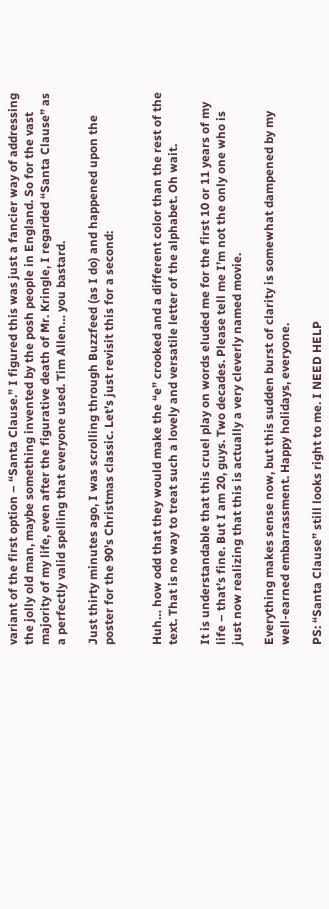variant of the first option – “Santa Clause.” I figured this was just a fancier way of addressing the jolly old man, maybe something invented by the posh people in England. So for the vast majority of my life, even after the figurative death of Mr. Kringle, I regarded “Santa Clause” as a perfectly valid spelling that everyone used. Tim Allen… you bastard.

Just thirty minutes ago, I was scrolling through Buzzfeed (as I do) and happened upon the poster for the 90’s Christmas classic. Let’s just revisit this for a second:


Huh… how odd that they would make the “e” crooked and a different color than the rest of the text. That is no way to treat such a lovely and versatile letter of the alphabet. Oh wait.

It is understandable that this cruel play on words eluded me for the first 10 or 11 years of my life – that’s fine. But I am 20, guys. Two decades. Please tell me I’m not the only one who is just now realizing that this is actually a very cleverly named movie.

Everything makes sense now, but this sudden burst of clarity is somewhat dampened by my well-earned embarrassment. Happy holidays, everyone.

PS: “Santa Clause” still looks right to me. I NEED HELP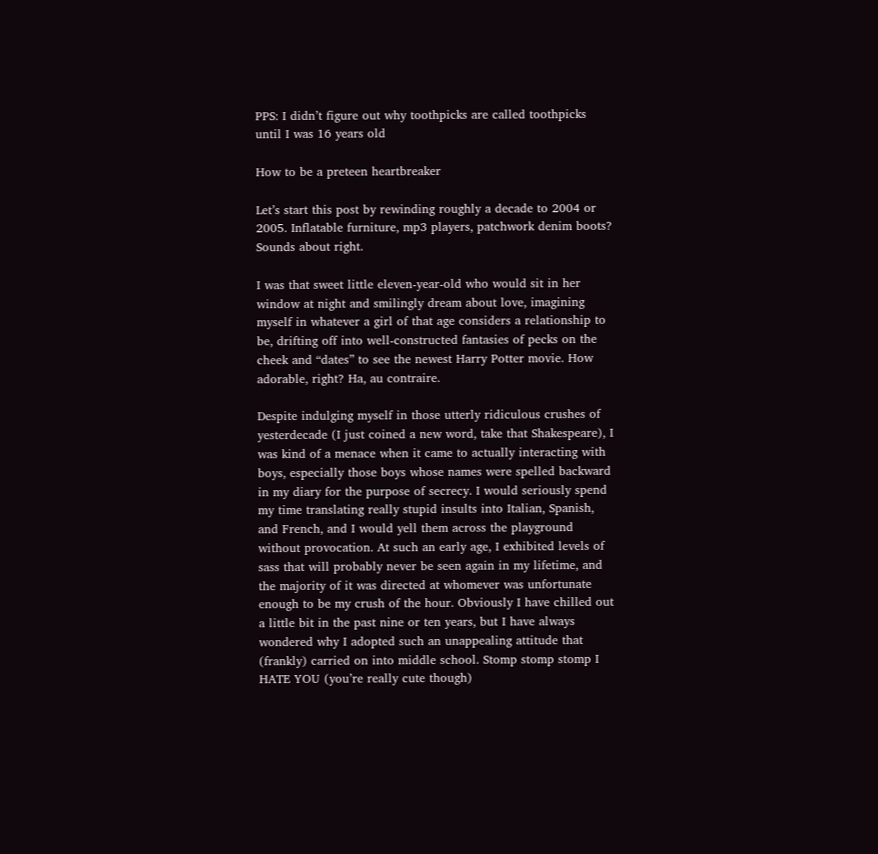PPS: I didn’t figure out why toothpicks are called toothpicks until I was 16 years old

How to be a preteen heartbreaker

Let’s start this post by rewinding roughly a decade to 2004 or 2005. Inflatable furniture, mp3 players, patchwork denim boots? Sounds about right.

I was that sweet little eleven-year-old who would sit in her window at night and smilingly dream about love, imagining myself in whatever a girl of that age considers a relationship to be, drifting off into well-constructed fantasies of pecks on the cheek and “dates” to see the newest Harry Potter movie. How adorable, right? Ha, au contraire.

Despite indulging myself in those utterly ridiculous crushes of yesterdecade (I just coined a new word, take that Shakespeare), I was kind of a menace when it came to actually interacting with boys, especially those boys whose names were spelled backward in my diary for the purpose of secrecy. I would seriously spend my time translating really stupid insults into Italian, Spanish, and French, and I would yell them across the playground without provocation. At such an early age, I exhibited levels of sass that will probably never be seen again in my lifetime, and the majority of it was directed at whomever was unfortunate enough to be my crush of the hour. Obviously I have chilled out a little bit in the past nine or ten years, but I have always wondered why I adopted such an unappealing attitude that (frankly) carried on into middle school. Stomp stomp stomp I HATE YOU (you’re really cute though)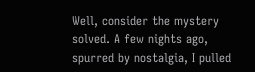Well, consider the mystery solved. A few nights ago, spurred by nostalgia, I pulled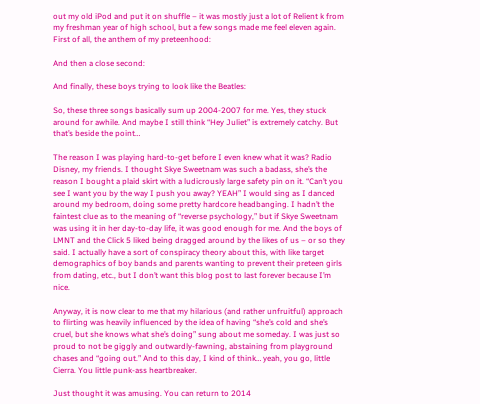out my old iPod and put it on shuffle – it was mostly just a lot of Relient k from my freshman year of high school, but a few songs made me feel eleven again. First of all, the anthem of my preteenhood:

And then a close second:

And finally, these boys trying to look like the Beatles:

So, these three songs basically sum up 2004-2007 for me. Yes, they stuck around for awhile. And maybe I still think “Hey Juliet” is extremely catchy. But that’s beside the point…

The reason I was playing hard-to-get before I even knew what it was? Radio Disney, my friends. I thought Skye Sweetnam was such a badass, she’s the reason I bought a plaid skirt with a ludicrously large safety pin on it. “Can’t you see I want you by the way I push you away? YEAH” I would sing as I danced around my bedroom, doing some pretty hardcore headbanging. I hadn’t the faintest clue as to the meaning of “reverse psychology,” but if Skye Sweetnam was using it in her day-to-day life, it was good enough for me. And the boys of LMNT and the Click 5 liked being dragged around by the likes of us – or so they said. I actually have a sort of conspiracy theory about this, with like target demographics of boy bands and parents wanting to prevent their preteen girls from dating, etc., but I don’t want this blog post to last forever because I’m nice.

Anyway, it is now clear to me that my hilarious (and rather unfruitful) approach to flirting was heavily influenced by the idea of having “she’s cold and she’s cruel, but she knows what she’s doing” sung about me someday. I was just so proud to not be giggly and outwardly-fawning, abstaining from playground chases and “going out.” And to this day, I kind of think… yeah, you go, little Cierra. You little punk-ass heartbreaker.

Just thought it was amusing. You can return to 2014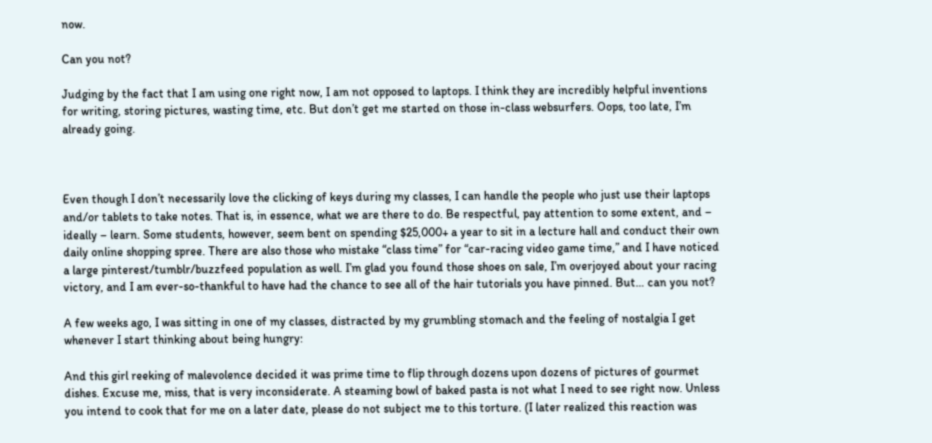now.

Can you not?

Judging by the fact that I am using one right now, I am not opposed to laptops. I think they are incredibly helpful inventions for writing, storing pictures, wasting time, etc. But don’t get me started on those in-class websurfers. Oops, too late, I’m already going.



Even though I don’t necessarily love the clicking of keys during my classes, I can handle the people who just use their laptops and/or tablets to take notes. That is, in essence, what we are there to do. Be respectful, pay attention to some extent, and – ideally – learn. Some students, however, seem bent on spending $25,000+ a year to sit in a lecture hall and conduct their own daily online shopping spree. There are also those who mistake “class time” for “car-racing video game time,” and I have noticed a large pinterest/tumblr/buzzfeed population as well. I’m glad you found those shoes on sale, I’m overjoyed about your racing victory, and I am ever-so-thankful to have had the chance to see all of the hair tutorials you have pinned. But… can you not?

A few weeks ago, I was sitting in one of my classes, distracted by my grumbling stomach and the feeling of nostalgia I get whenever I start thinking about being hungry:

And this girl reeking of malevolence decided it was prime time to flip through dozens upon dozens of pictures of gourmet dishes. Excuse me, miss, that is very inconsiderate. A steaming bowl of baked pasta is not what I need to see right now. Unless you intend to cook that for me on a later date, please do not subject me to this torture. (I later realized this reaction was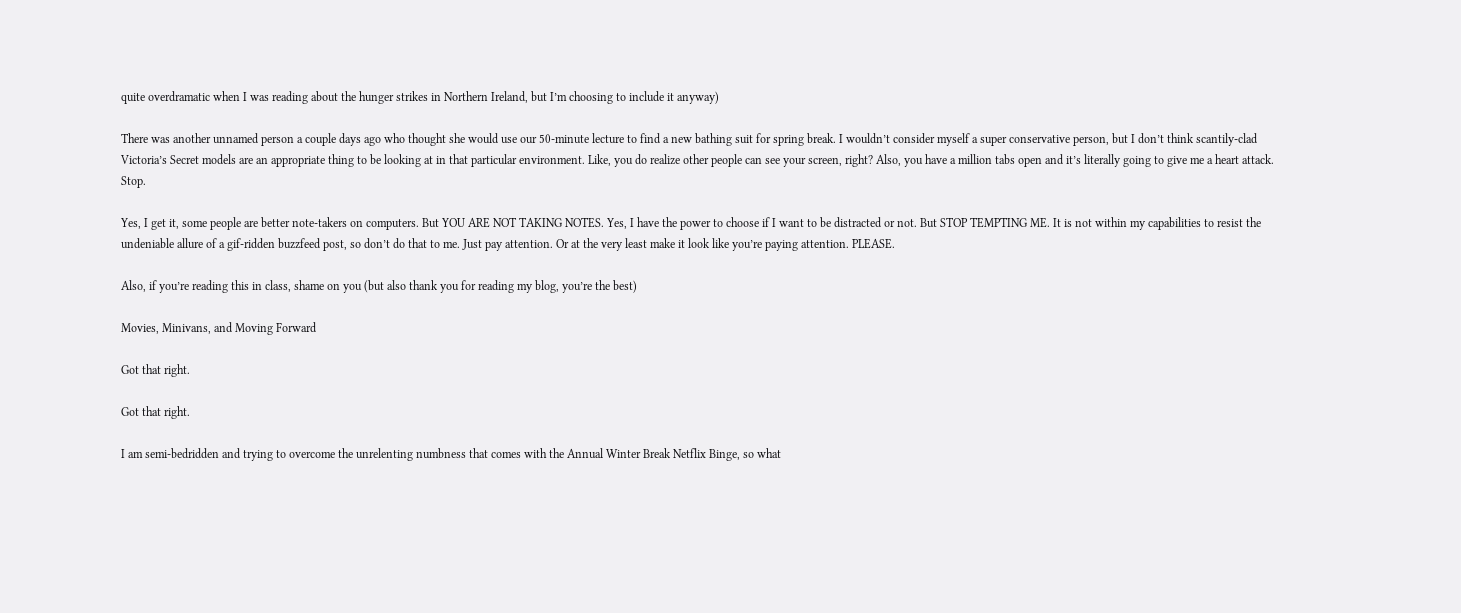quite overdramatic when I was reading about the hunger strikes in Northern Ireland, but I’m choosing to include it anyway)

There was another unnamed person a couple days ago who thought she would use our 50-minute lecture to find a new bathing suit for spring break. I wouldn’t consider myself a super conservative person, but I don’t think scantily-clad Victoria’s Secret models are an appropriate thing to be looking at in that particular environment. Like, you do realize other people can see your screen, right? Also, you have a million tabs open and it’s literally going to give me a heart attack. Stop.

Yes, I get it, some people are better note-takers on computers. But YOU ARE NOT TAKING NOTES. Yes, I have the power to choose if I want to be distracted or not. But STOP TEMPTING ME. It is not within my capabilities to resist the undeniable allure of a gif-ridden buzzfeed post, so don’t do that to me. Just pay attention. Or at the very least make it look like you’re paying attention. PLEASE.

Also, if you’re reading this in class, shame on you (but also thank you for reading my blog, you’re the best)

Movies, Minivans, and Moving Forward

Got that right.

Got that right.

I am semi-bedridden and trying to overcome the unrelenting numbness that comes with the Annual Winter Break Netflix Binge, so what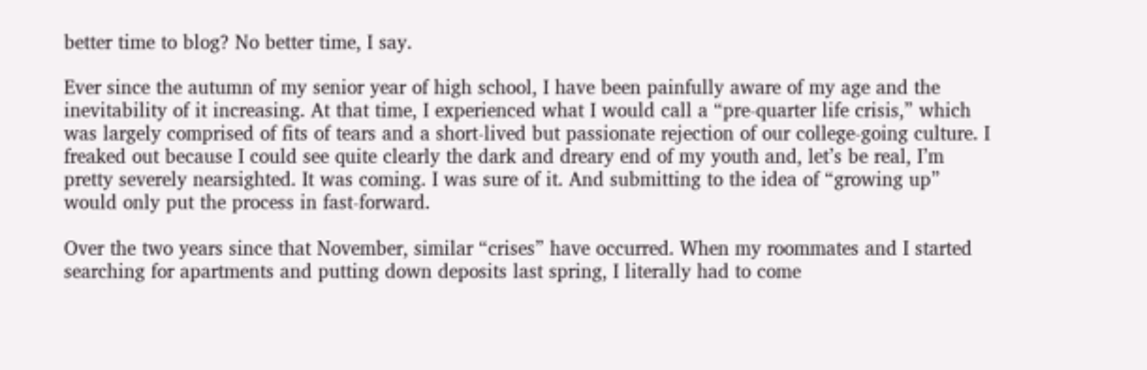better time to blog? No better time, I say.

Ever since the autumn of my senior year of high school, I have been painfully aware of my age and the inevitability of it increasing. At that time, I experienced what I would call a “pre-quarter life crisis,” which was largely comprised of fits of tears and a short-lived but passionate rejection of our college-going culture. I freaked out because I could see quite clearly the dark and dreary end of my youth and, let’s be real, I’m pretty severely nearsighted. It was coming. I was sure of it. And submitting to the idea of “growing up” would only put the process in fast-forward.

Over the two years since that November, similar “crises” have occurred. When my roommates and I started searching for apartments and putting down deposits last spring, I literally had to come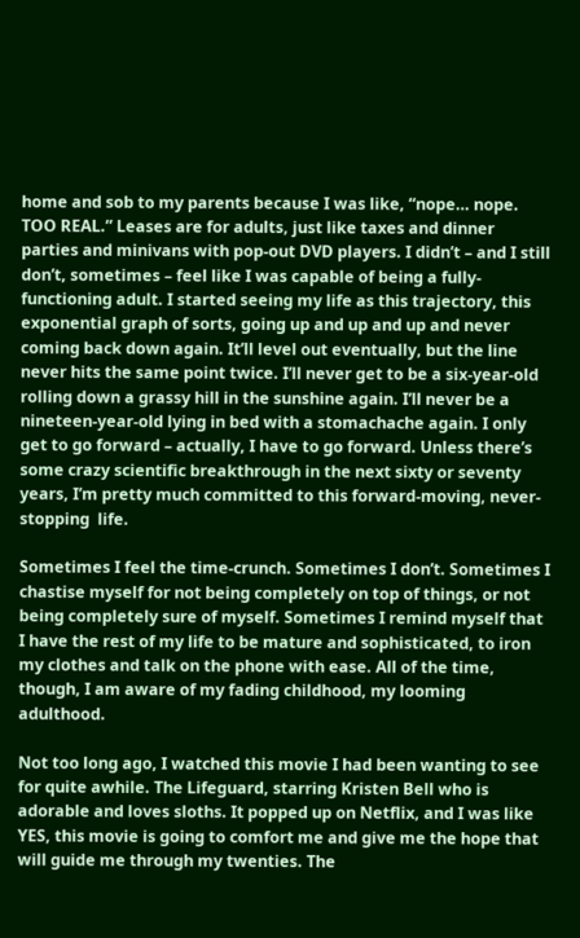home and sob to my parents because I was like, “nope… nope. TOO REAL.” Leases are for adults, just like taxes and dinner parties and minivans with pop-out DVD players. I didn’t – and I still don’t, sometimes – feel like I was capable of being a fully-functioning adult. I started seeing my life as this trajectory, this exponential graph of sorts, going up and up and up and never coming back down again. It’ll level out eventually, but the line never hits the same point twice. I’ll never get to be a six-year-old rolling down a grassy hill in the sunshine again. I’ll never be a nineteen-year-old lying in bed with a stomachache again. I only get to go forward – actually, I have to go forward. Unless there’s some crazy scientific breakthrough in the next sixty or seventy years, I’m pretty much committed to this forward-moving, never-stopping  life.

Sometimes I feel the time-crunch. Sometimes I don’t. Sometimes I chastise myself for not being completely on top of things, or not being completely sure of myself. Sometimes I remind myself that I have the rest of my life to be mature and sophisticated, to iron my clothes and talk on the phone with ease. All of the time, though, I am aware of my fading childhood, my looming adulthood.

Not too long ago, I watched this movie I had been wanting to see for quite awhile. The Lifeguard, starring Kristen Bell who is adorable and loves sloths. It popped up on Netflix, and I was like YES, this movie is going to comfort me and give me the hope that will guide me through my twenties. The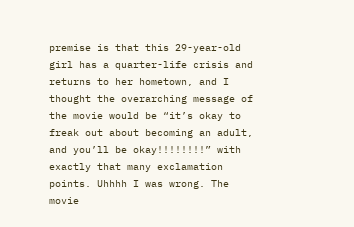premise is that this 29-year-old girl has a quarter-life crisis and returns to her hometown, and I thought the overarching message of the movie would be “it’s okay to freak out about becoming an adult, and you’ll be okay!!!!!!!!” with exactly that many exclamation points. Uhhhh I was wrong. The movie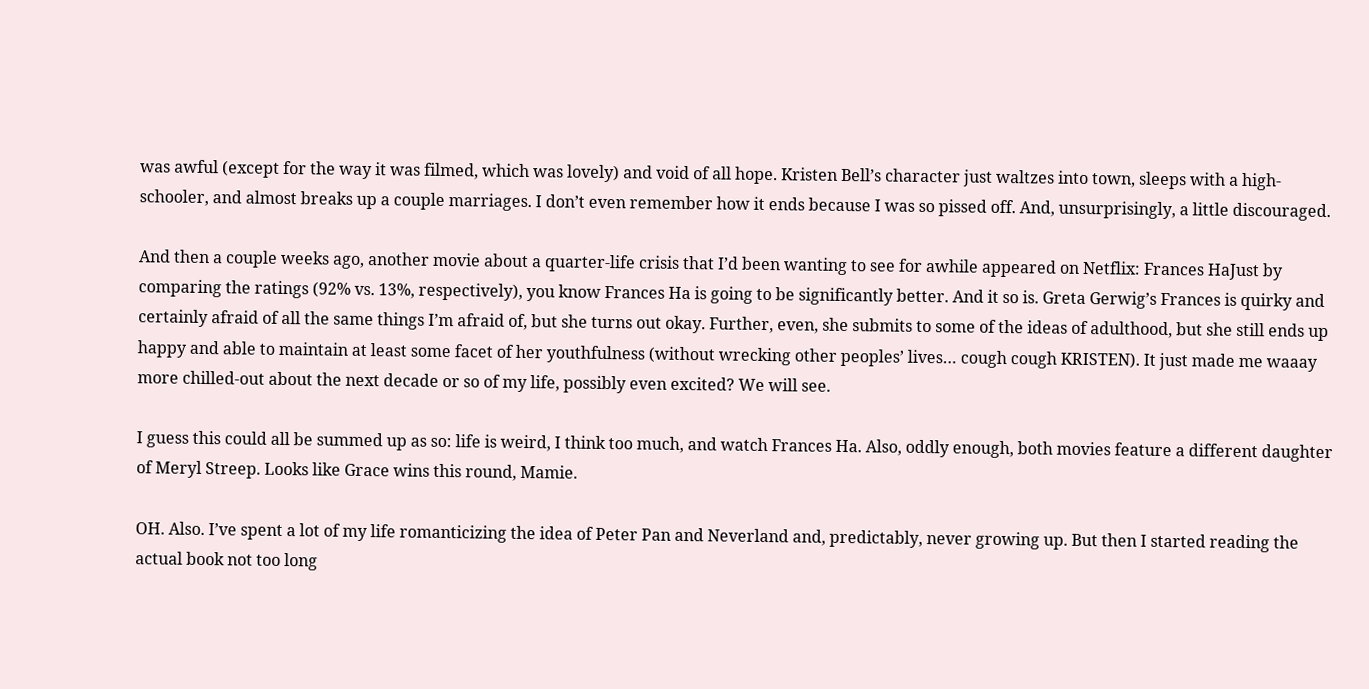was awful (except for the way it was filmed, which was lovely) and void of all hope. Kristen Bell’s character just waltzes into town, sleeps with a high-schooler, and almost breaks up a couple marriages. I don’t even remember how it ends because I was so pissed off. And, unsurprisingly, a little discouraged.

And then a couple weeks ago, another movie about a quarter-life crisis that I’d been wanting to see for awhile appeared on Netflix: Frances HaJust by comparing the ratings (92% vs. 13%, respectively), you know Frances Ha is going to be significantly better. And it so is. Greta Gerwig’s Frances is quirky and certainly afraid of all the same things I’m afraid of, but she turns out okay. Further, even, she submits to some of the ideas of adulthood, but she still ends up happy and able to maintain at least some facet of her youthfulness (without wrecking other peoples’ lives… cough cough KRISTEN). It just made me waaay more chilled-out about the next decade or so of my life, possibly even excited? We will see.

I guess this could all be summed up as so: life is weird, I think too much, and watch Frances Ha. Also, oddly enough, both movies feature a different daughter of Meryl Streep. Looks like Grace wins this round, Mamie.

OH. Also. I’ve spent a lot of my life romanticizing the idea of Peter Pan and Neverland and, predictably, never growing up. But then I started reading the actual book not too long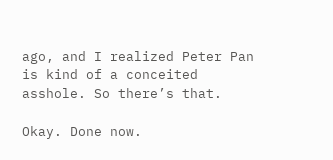ago, and I realized Peter Pan is kind of a conceited asshole. So there’s that.

Okay. Done now.